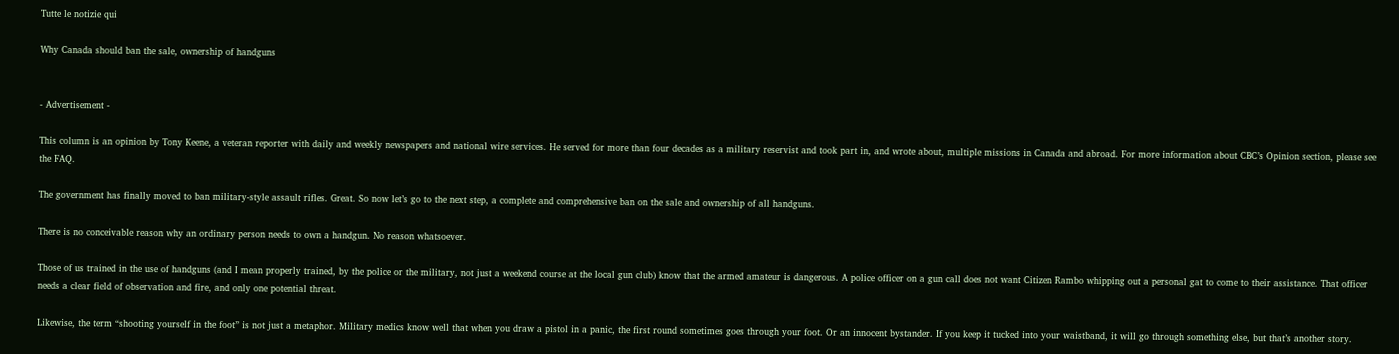Tutte le notizie qui

Why Canada should ban the sale, ownership of handguns


- Advertisement -

This column is an opinion by Tony Keene, a veteran reporter with daily and weekly newspapers and national wire services. He served for more than four decades as a military reservist and took part in, and wrote about, multiple missions in Canada and abroad. For more information about CBC’s Opinion section, please see the FAQ.

The government has finally moved to ban military-style assault rifles. Great. So now let’s go to the next step, a complete and comprehensive ban on the sale and ownership of all handguns.

There is no conceivable reason why an ordinary person needs to own a handgun. No reason whatsoever.

Those of us trained in the use of handguns (and I mean properly trained, by the police or the military, not just a weekend course at the local gun club) know that the armed amateur is dangerous. A police officer on a gun call does not want Citizen Rambo whipping out a personal gat to come to their assistance. That officer needs a clear field of observation and fire, and only one potential threat.

Likewise, the term “shooting yourself in the foot” is not just a metaphor. Military medics know well that when you draw a pistol in a panic, the first round sometimes goes through your foot. Or an innocent bystander. If you keep it tucked into your waistband, it will go through something else, but that’s another story.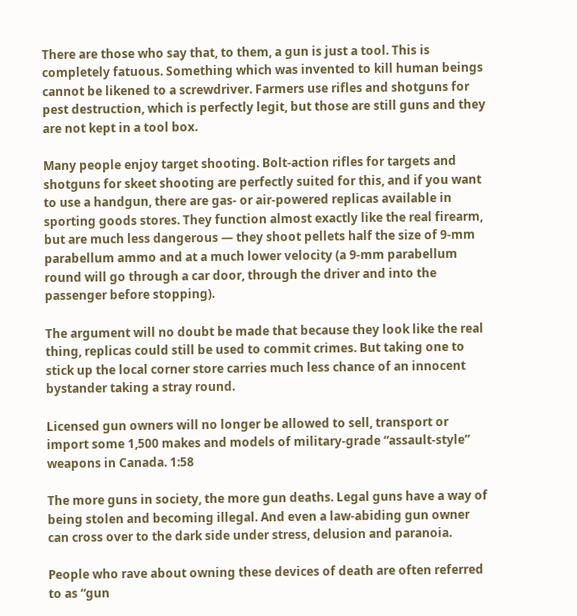There are those who say that, to them, a gun is just a tool. This is completely fatuous. Something which was invented to kill human beings cannot be likened to a screwdriver. Farmers use rifles and shotguns for pest destruction, which is perfectly legit, but those are still guns and they are not kept in a tool box.

Many people enjoy target shooting. Bolt-action rifles for targets and shotguns for skeet shooting are perfectly suited for this, and if you want to use a handgun, there are gas- or air-powered replicas available in sporting goods stores. They function almost exactly like the real firearm, but are much less dangerous — they shoot pellets half the size of 9-mm parabellum ammo and at a much lower velocity (a 9-mm parabellum round will go through a car door, through the driver and into the passenger before stopping).

The argument will no doubt be made that because they look like the real thing, replicas could still be used to commit crimes. But taking one to stick up the local corner store carries much less chance of an innocent bystander taking a stray round.

Licensed gun owners will no longer be allowed to sell, transport or import some 1,500 makes and models of military-grade “assault-style” weapons in Canada. 1:58

The more guns in society, the more gun deaths. Legal guns have a way of being stolen and becoming illegal. And even a law-abiding gun owner can cross over to the dark side under stress, delusion and paranoia.

People who rave about owning these devices of death are often referred to as “gun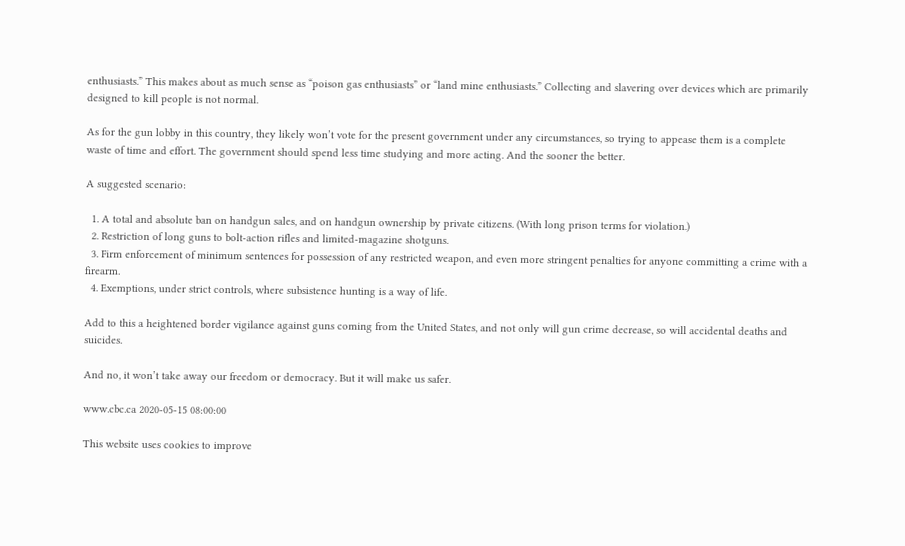enthusiasts.” This makes about as much sense as “poison gas enthusiasts” or “land mine enthusiasts.” Collecting and slavering over devices which are primarily designed to kill people is not normal.

As for the gun lobby in this country, they likely won’t vote for the present government under any circumstances, so trying to appease them is a complete waste of time and effort. The government should spend less time studying and more acting. And the sooner the better.

A suggested scenario:

  1. A total and absolute ban on handgun sales, and on handgun ownership by private citizens. (With long prison terms for violation.)
  2. Restriction of long guns to bolt-action rifles and limited-magazine shotguns.
  3. Firm enforcement of minimum sentences for possession of any restricted weapon, and even more stringent penalties for anyone committing a crime with a firearm.
  4. Exemptions, under strict controls, where subsistence hunting is a way of life.

Add to this a heightened border vigilance against guns coming from the United States, and not only will gun crime decrease, so will accidental deaths and suicides.

And no, it won’t take away our freedom or democracy. But it will make us safer.

www.cbc.ca 2020-05-15 08:00:00

This website uses cookies to improve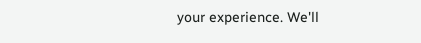your experience. We'll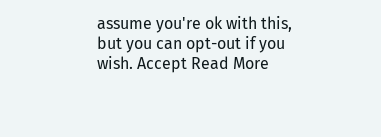assume you're ok with this, but you can opt-out if you wish. Accept Read More